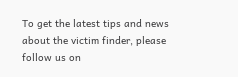To get the latest tips and news about the victim finder, please follow us on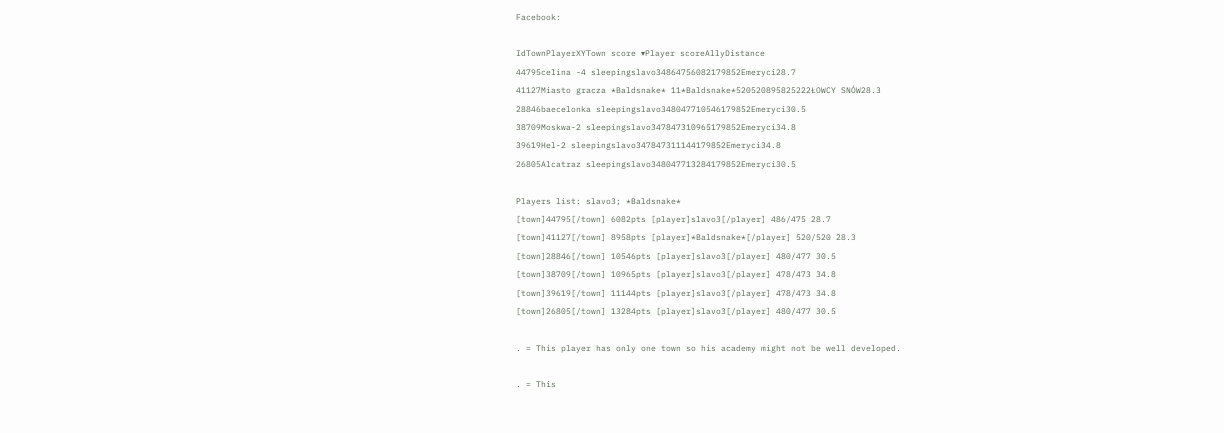Facebook:

IdTownPlayerXYTown score ▾Player scoreAllyDistance
44795celina -4 sleepingslavo34864756082179852Emeryci28.7
41127Miasto gracza *Baldsnake* 11*Baldsnake*520520895825222ŁOWCY SNÓW28.3
28846baecelonka sleepingslavo348047710546179852Emeryci30.5
38709Moskwa-2 sleepingslavo347847310965179852Emeryci34.8
39619Hel-2 sleepingslavo347847311144179852Emeryci34.8
26805Alcatraz sleepingslavo348047713284179852Emeryci30.5

Players list: slavo3; *Baldsnake*
[town]44795[/town] 6082pts [player]slavo3[/player] 486/475 28.7
[town]41127[/town] 8958pts [player]*Baldsnake*[/player] 520/520 28.3
[town]28846[/town] 10546pts [player]slavo3[/player] 480/477 30.5
[town]38709[/town] 10965pts [player]slavo3[/player] 478/473 34.8
[town]39619[/town] 11144pts [player]slavo3[/player] 478/473 34.8
[town]26805[/town] 13284pts [player]slavo3[/player] 480/477 30.5

. = This player has only one town so his academy might not be well developed.

. = This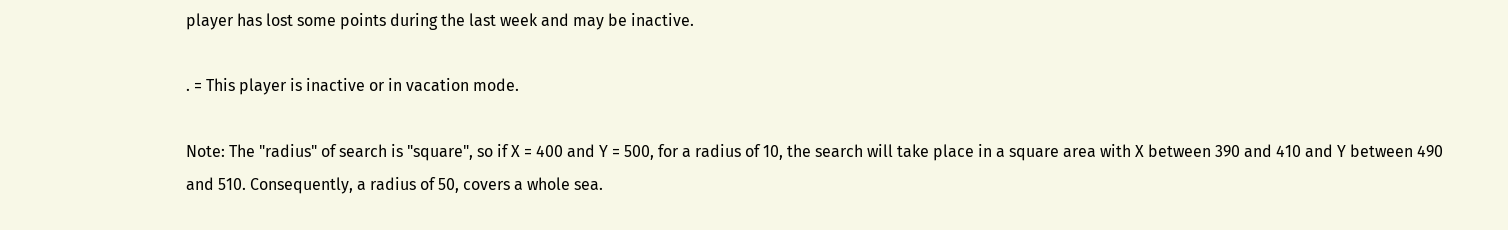player has lost some points during the last week and may be inactive.

. = This player is inactive or in vacation mode.

Note: The "radius" of search is "square", so if X = 400 and Y = 500, for a radius of 10, the search will take place in a square area with X between 390 and 410 and Y between 490 and 510. Consequently, a radius of 50, covers a whole sea.